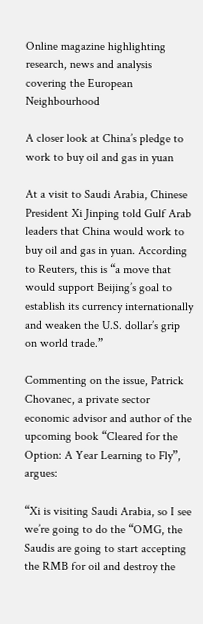Online magazine highlighting research, news and analysis covering the European Neighbourhood

A closer look at China’s pledge to work to buy oil and gas in yuan

At a visit to Saudi Arabia, Chinese President Xi Jinping told Gulf Arab leaders that China would work to buy oil and gas in yuan. According to Reuters, this is “a move that would support Beijing’s goal to establish its currency internationally and weaken the U.S. dollar’s grip on world trade.”

Commenting on the issue, Patrick Chovanec, a private sector economic advisor and author of the upcoming book “Cleared for the Option: A Year Learning to Fly”, argues:

“Xi is visiting Saudi Arabia, so I see we’re going to do the “OMG, the Saudis are going to start accepting the RMB for oil and destroy the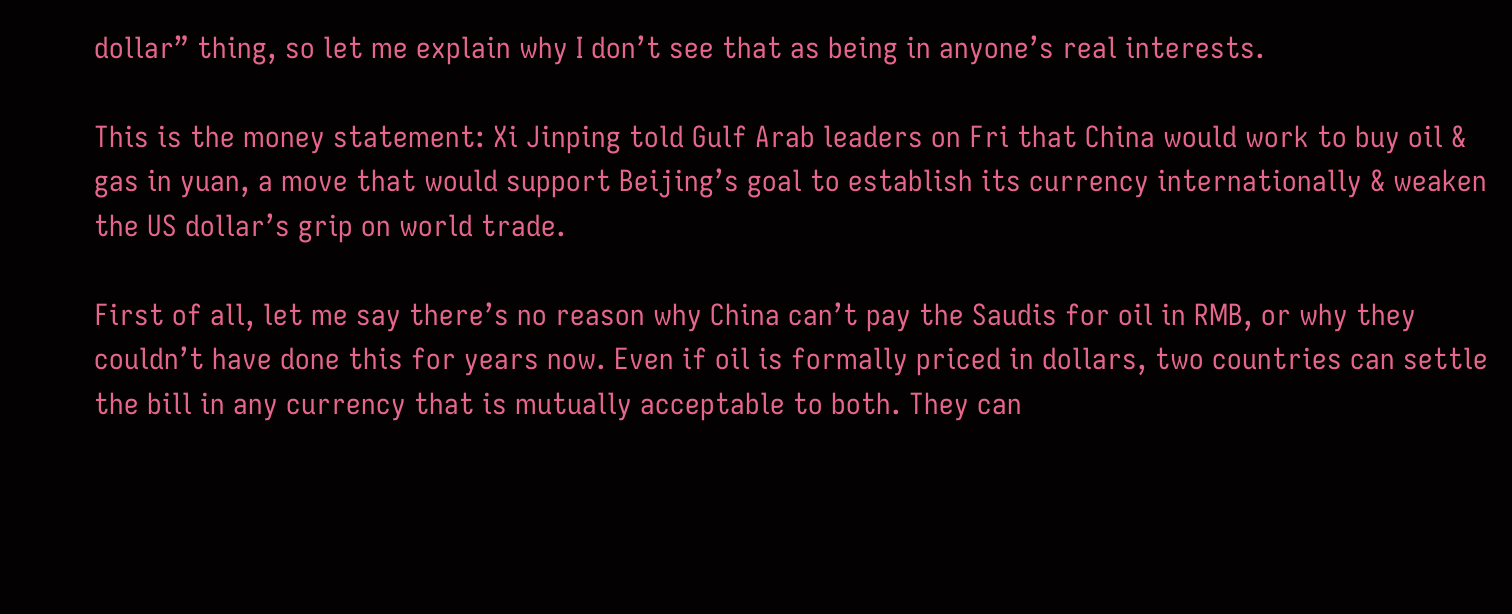dollar” thing, so let me explain why I don’t see that as being in anyone’s real interests.

This is the money statement: Xi Jinping told Gulf Arab leaders on Fri that China would work to buy oil & gas in yuan, a move that would support Beijing’s goal to establish its currency internationally & weaken the US dollar’s grip on world trade.

First of all, let me say there’s no reason why China can’t pay the Saudis for oil in RMB, or why they couldn’t have done this for years now. Even if oil is formally priced in dollars, two countries can settle the bill in any currency that is mutually acceptable to both. They can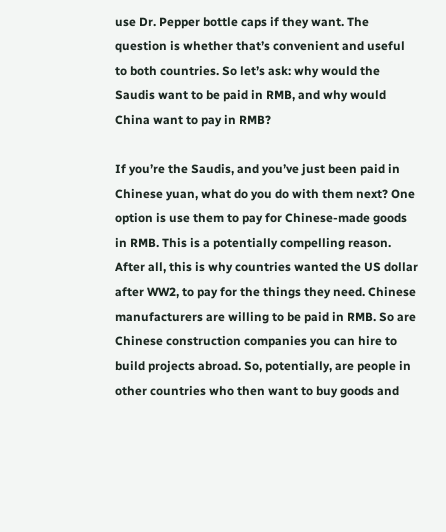use Dr. Pepper bottle caps if they want. The question is whether that’s convenient and useful to both countries. So let’s ask: why would the Saudis want to be paid in RMB, and why would China want to pay in RMB?

If you’re the Saudis, and you’ve just been paid in Chinese yuan, what do you do with them next? One option is use them to pay for Chinese-made goods in RMB. This is a potentially compelling reason. After all, this is why countries wanted the US dollar after WW2, to pay for the things they need. Chinese manufacturers are willing to be paid in RMB. So are Chinese construction companies you can hire to build projects abroad. So, potentially, are people in other countries who then want to buy goods and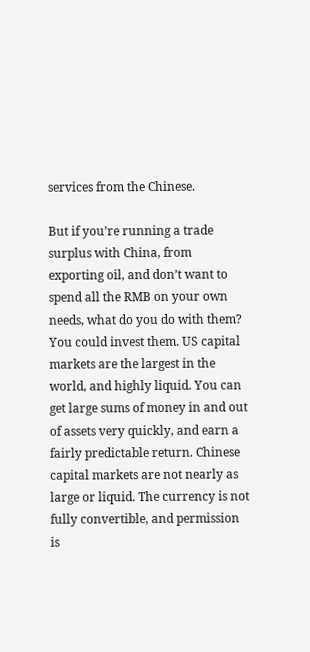services from the Chinese.

But if you’re running a trade surplus with China, from exporting oil, and don’t want to spend all the RMB on your own needs, what do you do with them? You could invest them. US capital markets are the largest in the world, and highly liquid. You can get large sums of money in and out of assets very quickly, and earn a fairly predictable return. Chinese capital markets are not nearly as large or liquid. The currency is not fully convertible, and permission is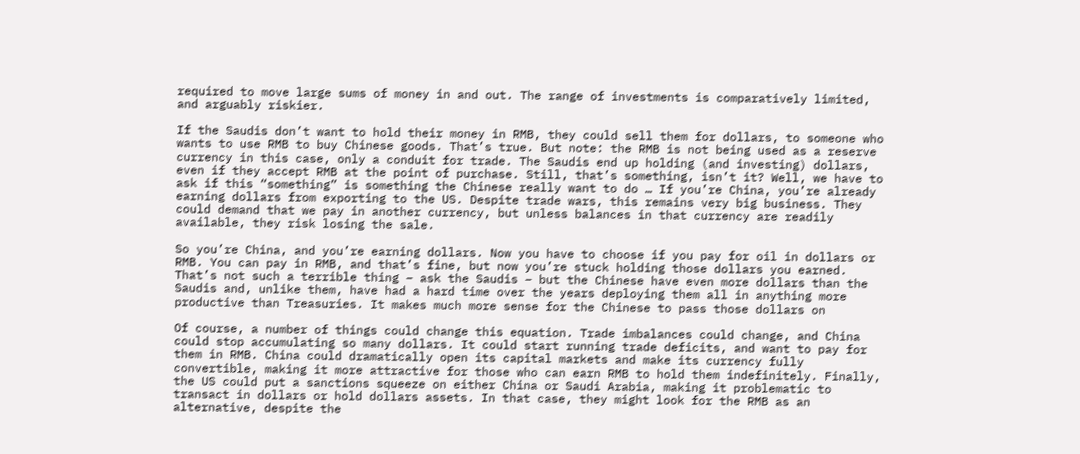required to move large sums of money in and out. The range of investments is comparatively limited, and arguably riskier.

If the Saudis don’t want to hold their money in RMB, they could sell them for dollars, to someone who wants to use RMB to buy Chinese goods. That’s true. But note: the RMB is not being used as a reserve currency in this case, only a conduit for trade. The Saudis end up holding (and investing) dollars, even if they accept RMB at the point of purchase. Still, that’s something, isn’t it? Well, we have to ask if this “something” is something the Chinese really want to do … If you’re China, you’re already earning dollars from exporting to the US. Despite trade wars, this remains very big business. They could demand that we pay in another currency, but unless balances in that currency are readily available, they risk losing the sale.

So you’re China, and you’re earning dollars. Now you have to choose if you pay for oil in dollars or RMB. You can pay in RMB, and that’s fine, but now you’re stuck holding those dollars you earned. That’s not such a terrible thing – ask the Saudis – but the Chinese have even more dollars than the Saudis and, unlike them, have had a hard time over the years deploying them all in anything more productive than Treasuries. It makes much more sense for the Chinese to pass those dollars on

Of course, a number of things could change this equation. Trade imbalances could change, and China could stop accumulating so many dollars. It could start running trade deficits, and want to pay for them in RMB. China could dramatically open its capital markets and make its currency fully convertible, making it more attractive for those who can earn RMB to hold them indefinitely. Finally, the US could put a sanctions squeeze on either China or Saudi Arabia, making it problematic to transact in dollars or hold dollars assets. In that case, they might look for the RMB as an alternative, despite the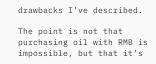drawbacks I’ve described.

The point is not that purchasing oil with RMB is impossible, but that it’s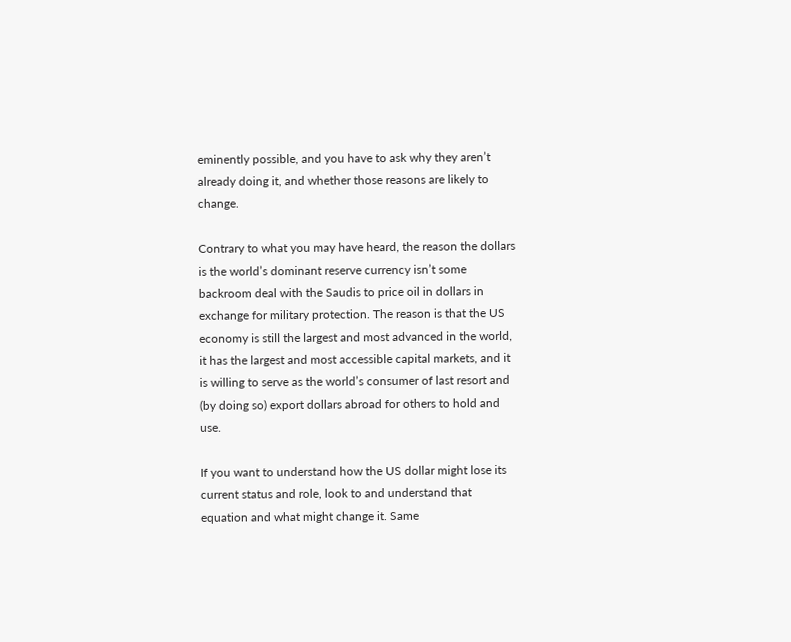eminently possible, and you have to ask why they aren’t already doing it, and whether those reasons are likely to change.

Contrary to what you may have heard, the reason the dollars is the world’s dominant reserve currency isn’t some backroom deal with the Saudis to price oil in dollars in exchange for military protection. The reason is that the US economy is still the largest and most advanced in the world, it has the largest and most accessible capital markets, and it is willing to serve as the world’s consumer of last resort and (by doing so) export dollars abroad for others to hold and use.

If you want to understand how the US dollar might lose its current status and role, look to and understand that equation and what might change it. Same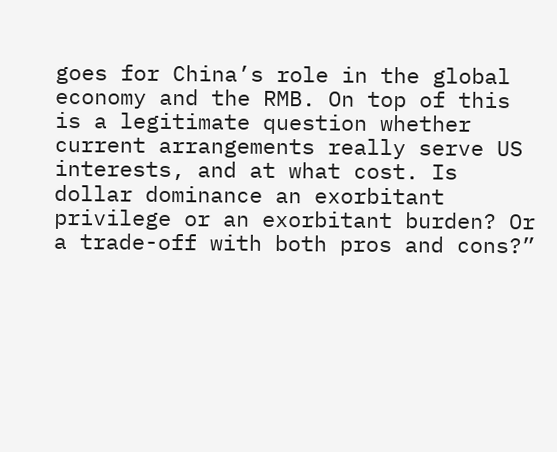goes for China’s role in the global economy and the RMB. On top of this is a legitimate question whether current arrangements really serve US interests, and at what cost. Is dollar dominance an exorbitant privilege or an exorbitant burden? Or a trade-off with both pros and cons?”